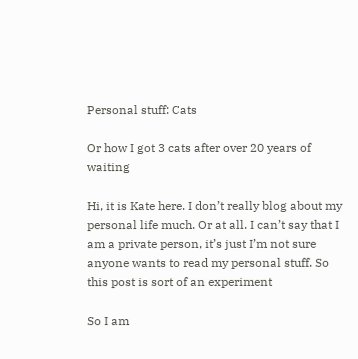Personal stuff: Cats

Or how I got 3 cats after over 20 years of waiting

Hi, it is Kate here. I don’t really blog about my personal life much. Or at all. I can’t say that I am a private person, it’s just I’m not sure anyone wants to read my personal stuff. So this post is sort of an experiment

So I am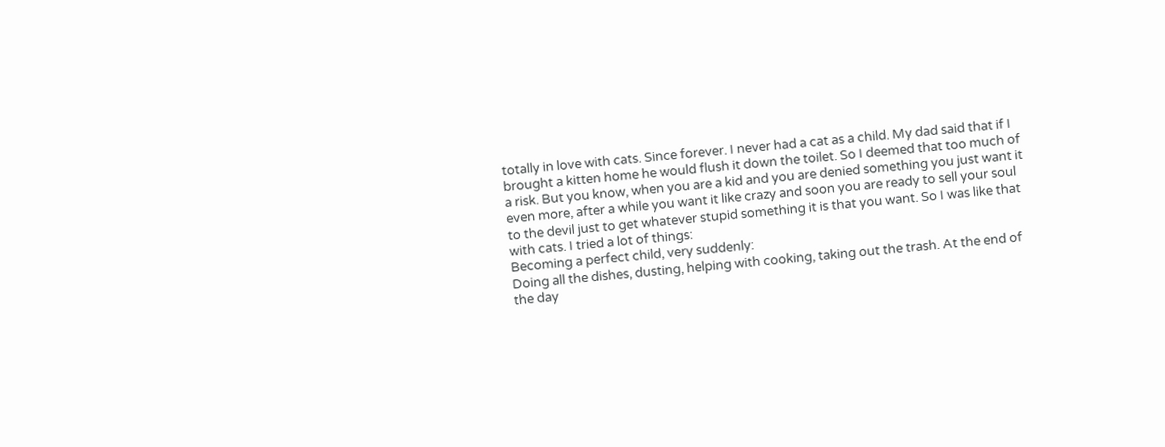totally in love with cats. Since forever. I never had a cat as a child. My dad said that if I brought a kitten home he would flush it down the toilet. So I deemed that too much of a risk. But you know, when you are a kid and you are denied something you just want it even more, after a while you want it like crazy and soon you are ready to sell your soul to the devil just to get whatever stupid something it is that you want. So I was like that with cats. I tried a lot of things:
Becoming a perfect child, very suddenly:
Doing all the dishes, dusting, helping with cooking, taking out the trash. At the end of the day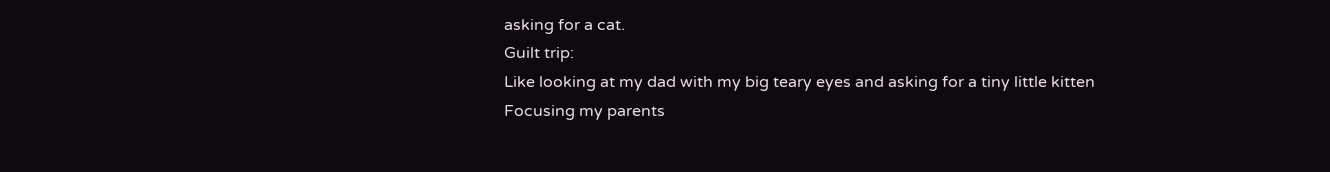asking for a cat.
Guilt trip:
Like looking at my dad with my big teary eyes and asking for a tiny little kitten
Focusing my parents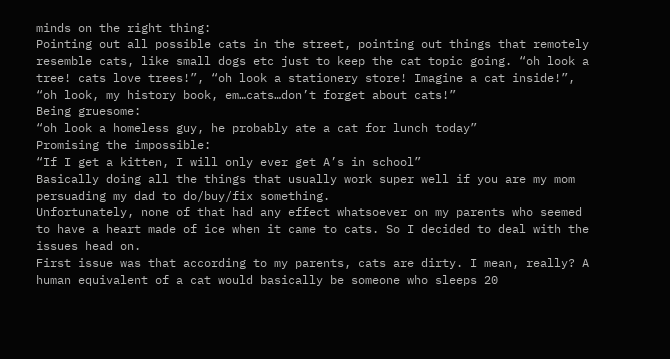minds on the right thing:
Pointing out all possible cats in the street, pointing out things that remotely resemble cats, like small dogs etc just to keep the cat topic going. “oh look a tree! cats love trees!”, “oh look a stationery store! Imagine a cat inside!”, “oh look, my history book, em…cats…don’t forget about cats!”
Being gruesome:
“oh look a homeless guy, he probably ate a cat for lunch today”
Promising the impossible:
“If I get a kitten, I will only ever get A’s in school”
Basically doing all the things that usually work super well if you are my mom persuading my dad to do/buy/fix something.
Unfortunately, none of that had any effect whatsoever on my parents who seemed to have a heart made of ice when it came to cats. So I decided to deal with the issues head on.
First issue was that according to my parents, cats are dirty. I mean, really? A human equivalent of a cat would basically be someone who sleeps 20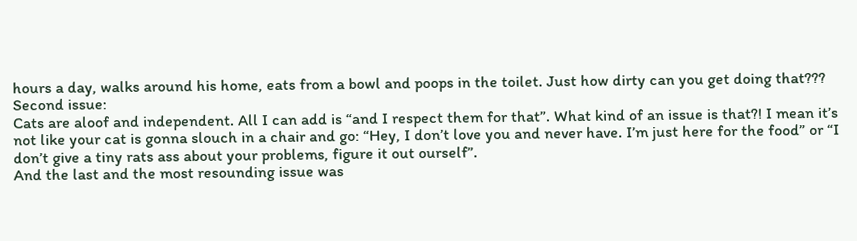hours a day, walks around his home, eats from a bowl and poops in the toilet. Just how dirty can you get doing that???
Second issue:
Cats are aloof and independent. All I can add is “and I respect them for that”. What kind of an issue is that?! I mean it’s not like your cat is gonna slouch in a chair and go: “Hey, I don’t love you and never have. I’m just here for the food” or “I don’t give a tiny rats ass about your problems, figure it out ourself”.
And the last and the most resounding issue was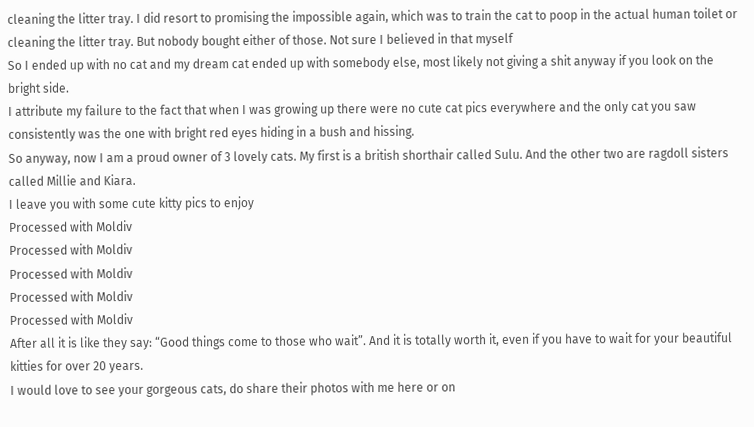cleaning the litter tray. I did resort to promising the impossible again, which was to train the cat to poop in the actual human toilet or cleaning the litter tray. But nobody bought either of those. Not sure I believed in that myself
So I ended up with no cat and my dream cat ended up with somebody else, most likely not giving a shit anyway if you look on the bright side.
I attribute my failure to the fact that when I was growing up there were no cute cat pics everywhere and the only cat you saw consistently was the one with bright red eyes hiding in a bush and hissing.
So anyway, now I am a proud owner of 3 lovely cats. My first is a british shorthair called Sulu. And the other two are ragdoll sisters called Millie and Kiara.
I leave you with some cute kitty pics to enjoy
Processed with Moldiv
Processed with Moldiv
Processed with Moldiv
Processed with Moldiv
Processed with Moldiv
After all it is like they say: “Good things come to those who wait”. And it is totally worth it, even if you have to wait for your beautiful kitties for over 20 years.
I would love to see your gorgeous cats, do share their photos with me here or on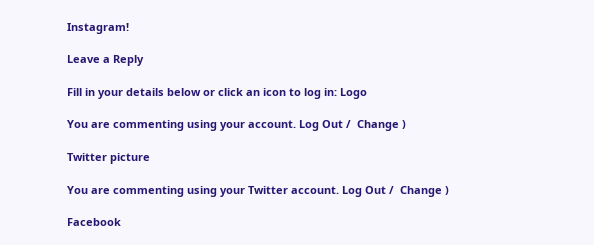Instagram!

Leave a Reply

Fill in your details below or click an icon to log in: Logo

You are commenting using your account. Log Out /  Change )

Twitter picture

You are commenting using your Twitter account. Log Out /  Change )

Facebook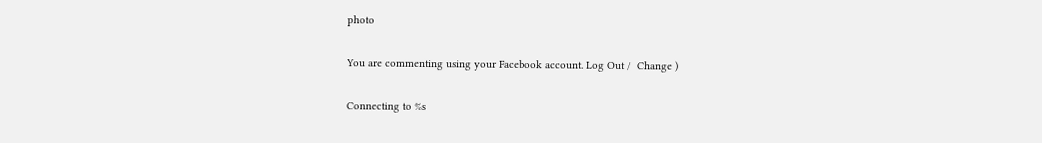photo

You are commenting using your Facebook account. Log Out /  Change )

Connecting to %s